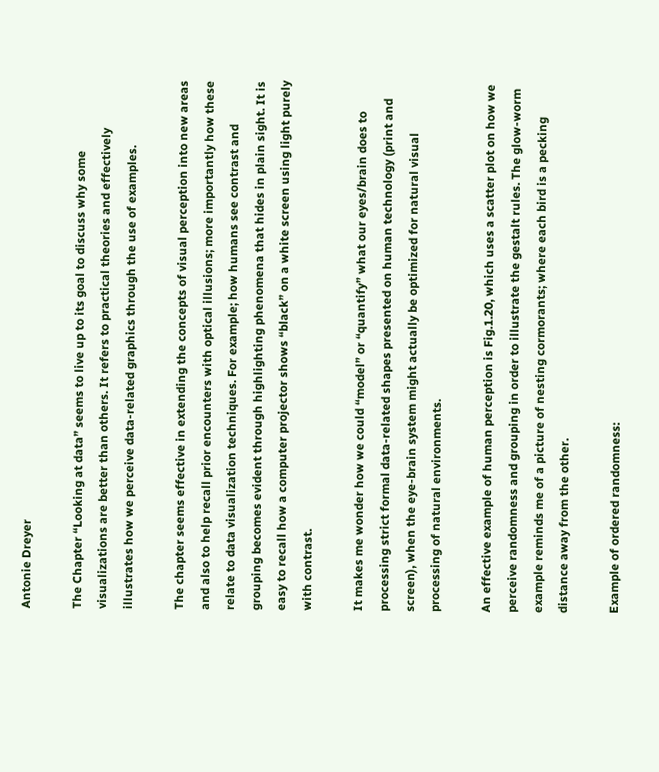Antonie Dreyer

The Chapter “Looking at data” seems to live up to its goal to discuss why some visualizations are better than others. It refers to practical theories and effectively illustrates how we perceive data-related graphics through the use of examples.

The chapter seems effective in extending the concepts of visual perception into new areas and also to help recall prior encounters with optical illusions; more importantly how these relate to data visualization techniques. For example; how humans see contrast and grouping becomes evident through highlighting phenomena that hides in plain sight. It is easy to recall how a computer projector shows “black” on a white screen using light purely with contrast.

It makes me wonder how we could “model” or “quantify” what our eyes/brain does to processing strict formal data-related shapes presented on human technology (print and screen), when the eye-brain system might actually be optimized for natural visual processing of natural environments.

An effective example of human perception is Fig.1.20, which uses a scatter plot on how we perceive randomness and grouping in order to illustrate the gestalt rules. The glow-worm example reminds me of a picture of nesting cormorants; where each bird is a pecking distance away from the other.

Example of ordered randomness: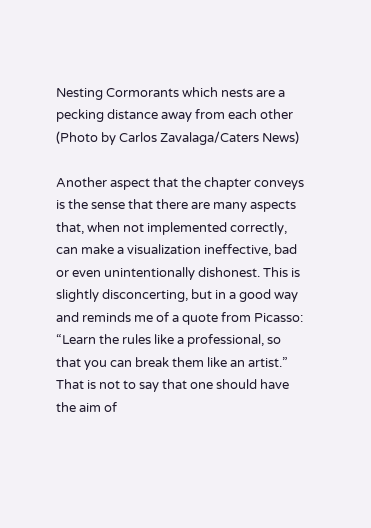Nesting Cormorants which nests are a pecking distance away from each other (Photo by Carlos Zavalaga/Caters News)

Another aspect that the chapter conveys is the sense that there are many aspects that, when not implemented correctly, can make a visualization ineffective, bad or even unintentionally dishonest. This is slightly disconcerting, but in a good way and reminds me of a quote from Picasso: “Learn the rules like a professional, so that you can break them like an artist.” That is not to say that one should have the aim of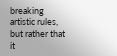breaking artistic rules, but rather that it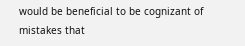would be beneficial to be cognizant of mistakes that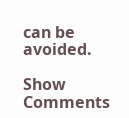can be avoided.

Show Comments